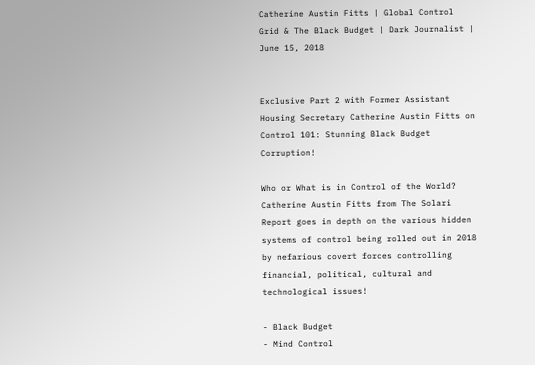Catherine Austin Fitts | Global Control Grid & The Black Budget | Dark Journalist | June 15, 2018


Exclusive Part 2 with Former Assistant Housing Secretary Catherine Austin Fitts on Control 101: Stunning Black Budget Corruption!

Who or What is in Control of the World?
Catherine Austin Fitts from The Solari Report goes in depth on the various hidden systems of control being rolled out in 2018 by nefarious covert forces controlling financial, political, cultural and technological issues!

- Black Budget
- Mind Control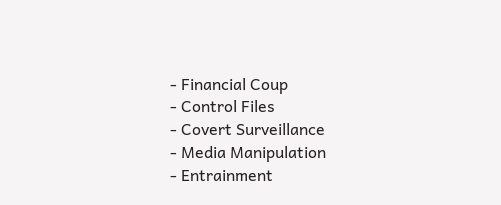- Financial Coup
- Control Files
- Covert Surveillance
- Media Manipulation
- Entrainment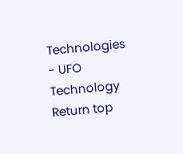Technologies
- UFO Technology
Return top